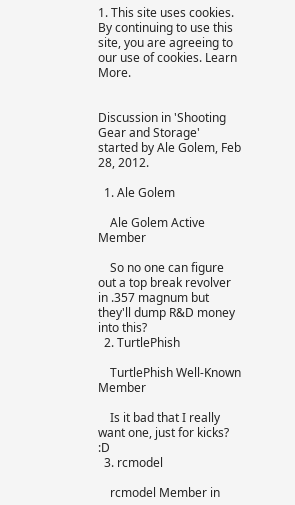1. This site uses cookies. By continuing to use this site, you are agreeing to our use of cookies. Learn More.


Discussion in 'Shooting Gear and Storage' started by Ale Golem, Feb 28, 2012.

  1. Ale Golem

    Ale Golem Active Member

    So no one can figure out a top break revolver in .357 magnum but they'll dump R&D money into this?
  2. TurtlePhish

    TurtlePhish Well-Known Member

    Is it bad that I really want one, just for kicks? :D
  3. rcmodel

    rcmodel Member in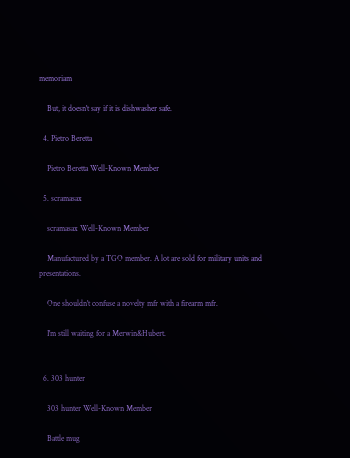memoriam

    But, it doesn't say if it is dishwasher safe.

  4. Pietro Beretta

    Pietro Beretta Well-Known Member

  5. scramasax

    scramasax Well-Known Member

    Manufactured by a TGO member. A lot are sold for military units and presentations.

    One shouldn't confuse a novelty mfr with a firearm mfr.

    I'm still waiting for a Merwin&Hubert.


  6. 303 hunter

    303 hunter Well-Known Member

    Battle mug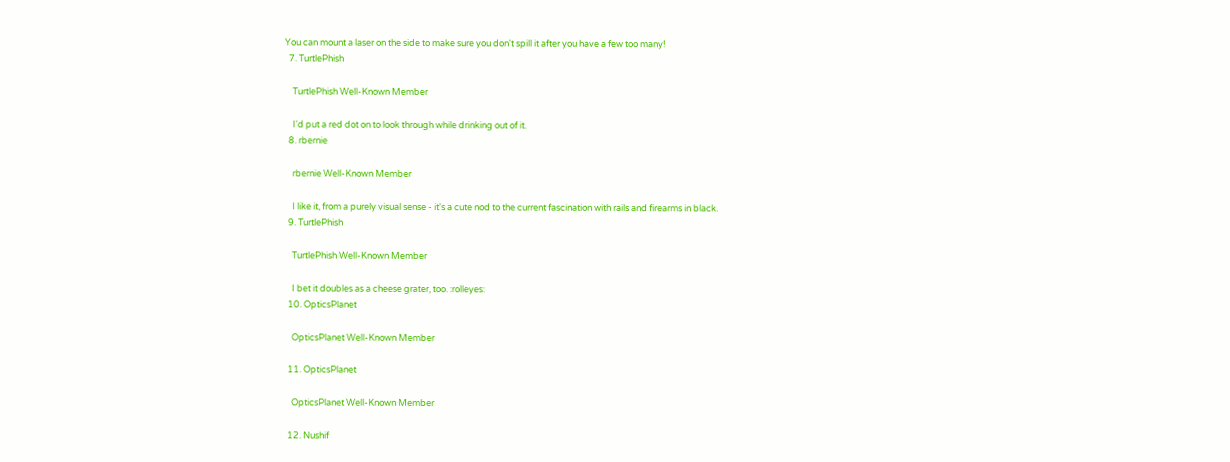You can mount a laser on the side to make sure you don't spill it after you have a few too many!
  7. TurtlePhish

    TurtlePhish Well-Known Member

    I'd put a red dot on to look through while drinking out of it.
  8. rbernie

    rbernie Well-Known Member

    I like it, from a purely visual sense - it's a cute nod to the current fascination with rails and firearms in black.
  9. TurtlePhish

    TurtlePhish Well-Known Member

    I bet it doubles as a cheese grater, too. :rolleyes:
  10. OpticsPlanet

    OpticsPlanet Well-Known Member

  11. OpticsPlanet

    OpticsPlanet Well-Known Member

  12. Nushif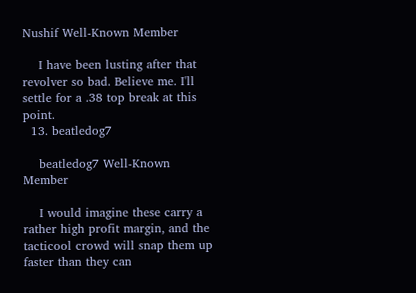Nushif Well-Known Member

    I have been lusting after that revolver so bad. Believe me. I'll settle for a .38 top break at this point.
  13. beatledog7

    beatledog7 Well-Known Member

    I would imagine these carry a rather high profit margin, and the tacticool crowd will snap them up faster than they can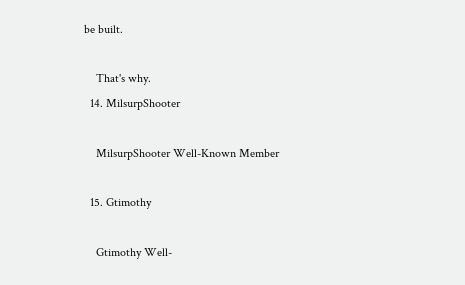be built.

    That's why.
  14. MilsurpShooter

    MilsurpShooter Well-Known Member

  15. Gtimothy

    Gtimothy Well-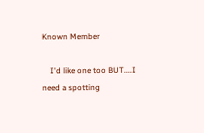Known Member

    I'd like one too BUT....I need a spotting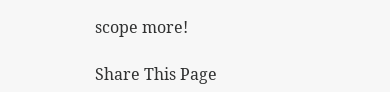scope more!

Share This Page